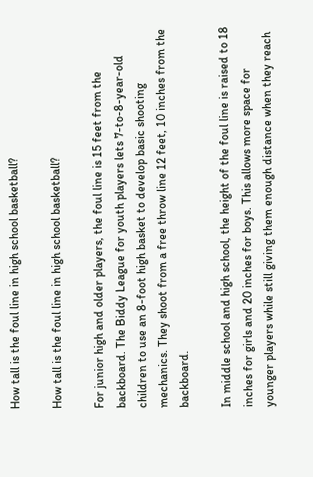How tall is the foul line in high school basketball?

How tall is the foul line in high school basketball?

For junior high and older players, the foul line is 15 feet from the backboard. The Biddy League for youth players lets 7-to-8-year-old children to use an 8-foot high basket to develop basic shooting mechanics. They shoot from a free throw line 12 feet, 10 inches from the backboard.

In middle school and high school, the height of the foul line is raised to 18 inches for girls and 20 inches for boys. This allows more space for younger players while still giving them enough distance when they reach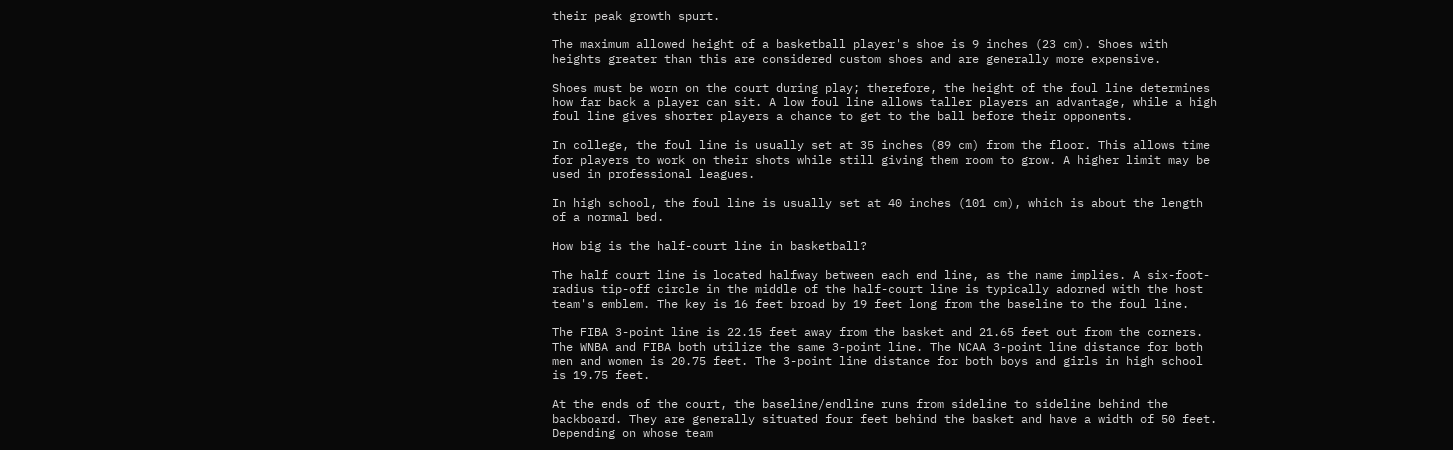their peak growth spurt.

The maximum allowed height of a basketball player's shoe is 9 inches (23 cm). Shoes with heights greater than this are considered custom shoes and are generally more expensive.

Shoes must be worn on the court during play; therefore, the height of the foul line determines how far back a player can sit. A low foul line allows taller players an advantage, while a high foul line gives shorter players a chance to get to the ball before their opponents.

In college, the foul line is usually set at 35 inches (89 cm) from the floor. This allows time for players to work on their shots while still giving them room to grow. A higher limit may be used in professional leagues.

In high school, the foul line is usually set at 40 inches (101 cm), which is about the length of a normal bed.

How big is the half-court line in basketball?

The half court line is located halfway between each end line, as the name implies. A six-foot-radius tip-off circle in the middle of the half-court line is typically adorned with the host team's emblem. The key is 16 feet broad by 19 feet long from the baseline to the foul line.

The FIBA 3-point line is 22.15 feet away from the basket and 21.65 feet out from the corners. The WNBA and FIBA both utilize the same 3-point line. The NCAA 3-point line distance for both men and women is 20.75 feet. The 3-point line distance for both boys and girls in high school is 19.75 feet.

At the ends of the court, the baseline/endline runs from sideline to sideline behind the backboard. They are generally situated four feet behind the basket and have a width of 50 feet. Depending on whose team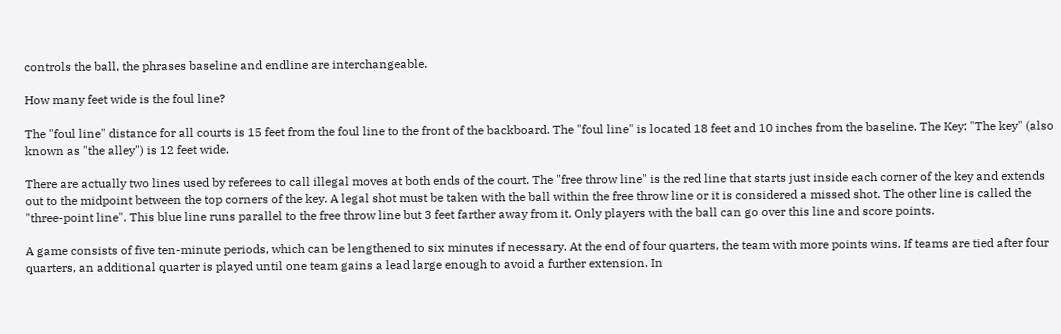controls the ball, the phrases baseline and endline are interchangeable.

How many feet wide is the foul line?

The "foul line" distance for all courts is 15 feet from the foul line to the front of the backboard. The "foul line" is located 18 feet and 10 inches from the baseline. The Key: "The key" (also known as "the alley") is 12 feet wide.

There are actually two lines used by referees to call illegal moves at both ends of the court. The "free throw line" is the red line that starts just inside each corner of the key and extends out to the midpoint between the top corners of the key. A legal shot must be taken with the ball within the free throw line or it is considered a missed shot. The other line is called the "three-point line". This blue line runs parallel to the free throw line but 3 feet farther away from it. Only players with the ball can go over this line and score points.

A game consists of five ten-minute periods, which can be lengthened to six minutes if necessary. At the end of four quarters, the team with more points wins. If teams are tied after four quarters, an additional quarter is played until one team gains a lead large enough to avoid a further extension. In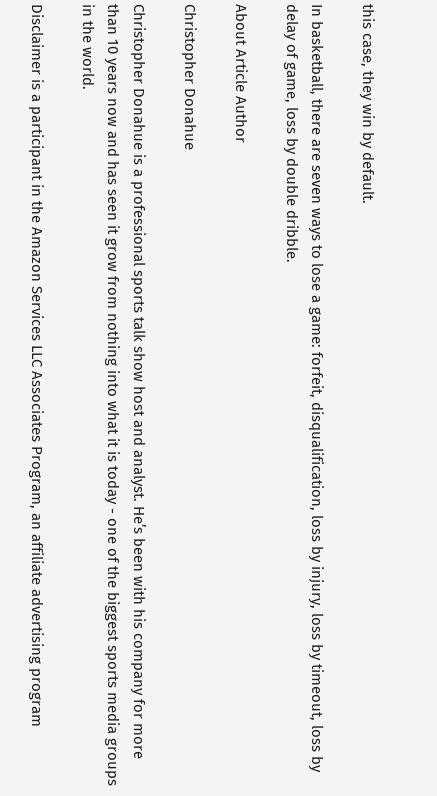this case, they win by default.

In basketball, there are seven ways to lose a game: forfeit, disqualification, loss by injury, loss by timeout, loss by delay of game, loss by double dribble.

About Article Author

Christopher Donahue

Christopher Donahue is a professional sports talk show host and analyst. He’s been with his company for more than 10 years now and has seen it grow from nothing into what it is today - one of the biggest sports media groups in the world.

Disclaimer is a participant in the Amazon Services LLC Associates Program, an affiliate advertising program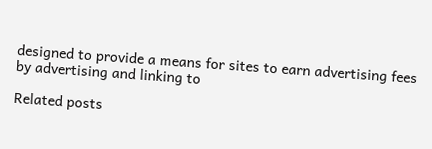designed to provide a means for sites to earn advertising fees by advertising and linking to

Related posts